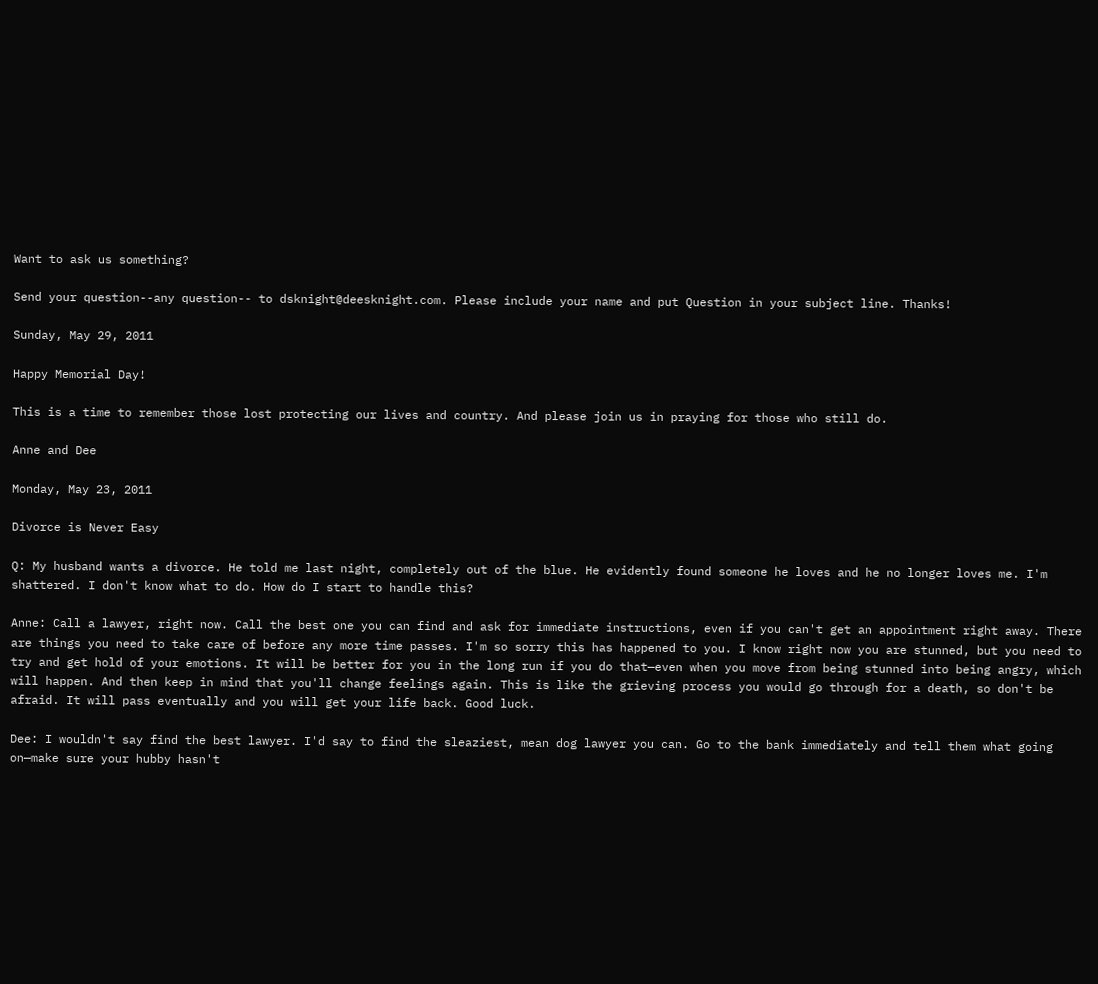Want to ask us something?

Send your question--any question-- to dsknight@deesknight.com. Please include your name and put Question in your subject line. Thanks!

Sunday, May 29, 2011

Happy Memorial Day!

This is a time to remember those lost protecting our lives and country. And please join us in praying for those who still do.

Anne and Dee

Monday, May 23, 2011

Divorce is Never Easy

Q: My husband wants a divorce. He told me last night, completely out of the blue. He evidently found someone he loves and he no longer loves me. I'm shattered. I don't know what to do. How do I start to handle this?

Anne: Call a lawyer, right now. Call the best one you can find and ask for immediate instructions, even if you can't get an appointment right away. There are things you need to take care of before any more time passes. I'm so sorry this has happened to you. I know right now you are stunned, but you need to try and get hold of your emotions. It will be better for you in the long run if you do that—even when you move from being stunned into being angry, which will happen. And then keep in mind that you'll change feelings again. This is like the grieving process you would go through for a death, so don't be afraid. It will pass eventually and you will get your life back. Good luck.

Dee: I wouldn't say find the best lawyer. I'd say to find the sleaziest, mean dog lawyer you can. Go to the bank immediately and tell them what going on—make sure your hubby hasn't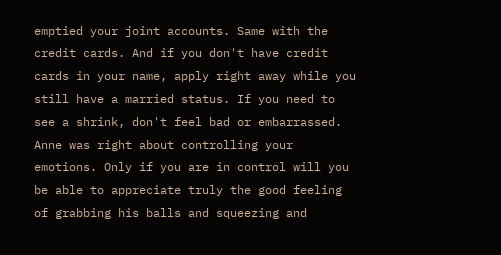emptied your joint accounts. Same with the credit cards. And if you don't have credit cards in your name, apply right away while you still have a married status. If you need to see a shrink, don't feel bad or embarrassed. Anne was right about controlling your emotions. Only if you are in control will you be able to appreciate truly the good feeling of grabbing his balls and squeezing and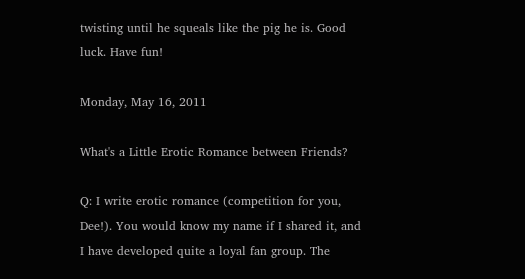twisting until he squeals like the pig he is. Good luck. Have fun!

Monday, May 16, 2011

What's a Little Erotic Romance between Friends?

Q: I write erotic romance (competition for you, Dee!). You would know my name if I shared it, and I have developed quite a loyal fan group. The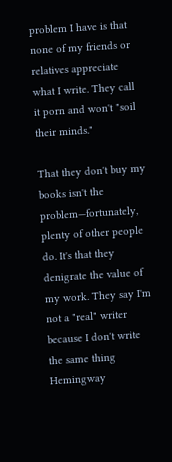problem I have is that none of my friends or relatives appreciate what I write. They call it porn and won't "soil their minds."

That they don't buy my books isn't the problem—fortunately, plenty of other people do. It's that they denigrate the value of my work. They say I'm not a "real" writer because I don't write the same thing Hemingway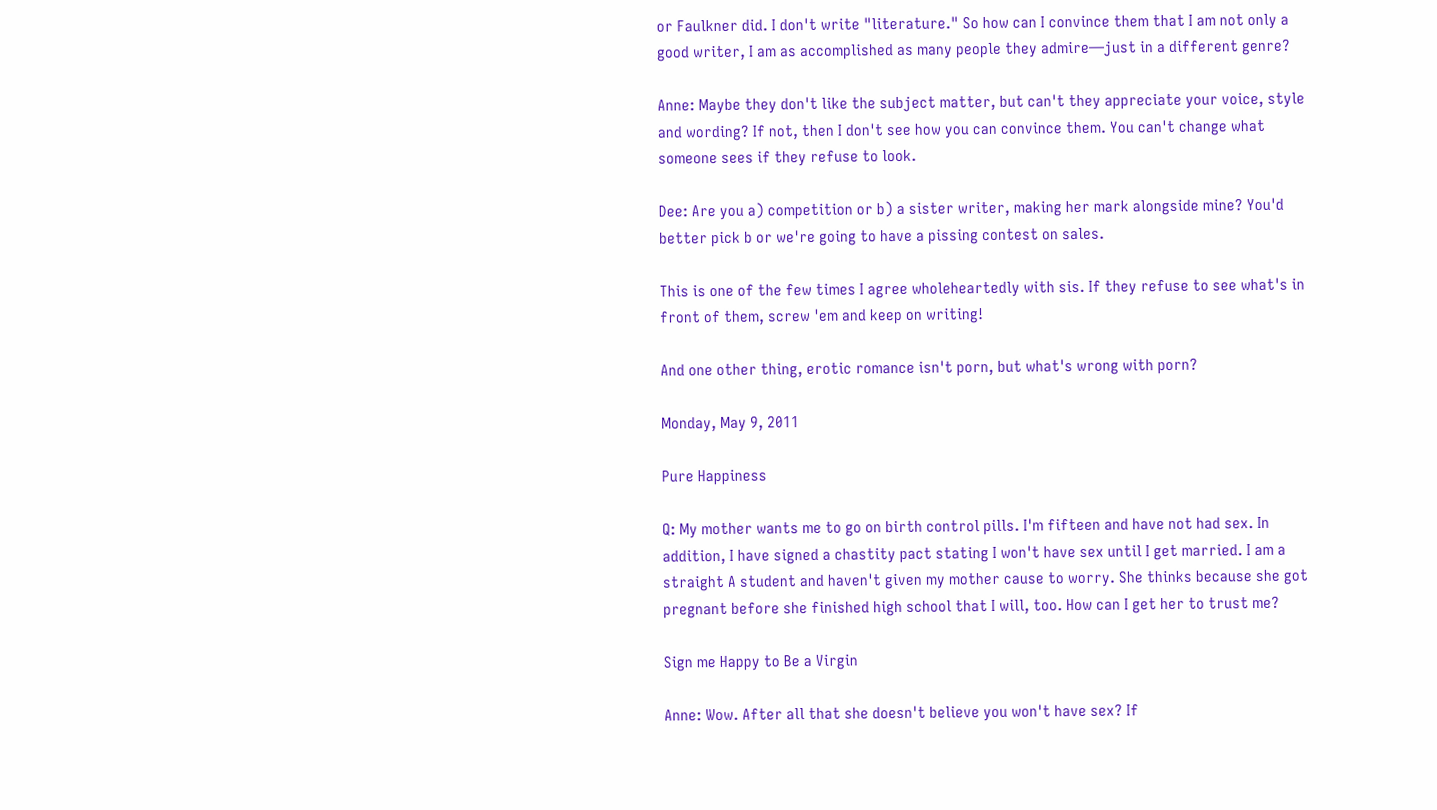or Faulkner did. I don't write "literature." So how can I convince them that I am not only a good writer, I am as accomplished as many people they admire—just in a different genre?

Anne: Maybe they don't like the subject matter, but can't they appreciate your voice, style and wording? If not, then I don't see how you can convince them. You can't change what someone sees if they refuse to look.

Dee: Are you a) competition or b) a sister writer, making her mark alongside mine? You'd better pick b or we're going to have a pissing contest on sales.

This is one of the few times I agree wholeheartedly with sis. If they refuse to see what's in front of them, screw 'em and keep on writing!

And one other thing, erotic romance isn't porn, but what's wrong with porn?

Monday, May 9, 2011

Pure Happiness

Q: My mother wants me to go on birth control pills. I'm fifteen and have not had sex. In addition, I have signed a chastity pact stating I won't have sex until I get married. I am a straight A student and haven't given my mother cause to worry. She thinks because she got pregnant before she finished high school that I will, too. How can I get her to trust me?

Sign me Happy to Be a Virgin

Anne: Wow. After all that she doesn't believe you won't have sex? If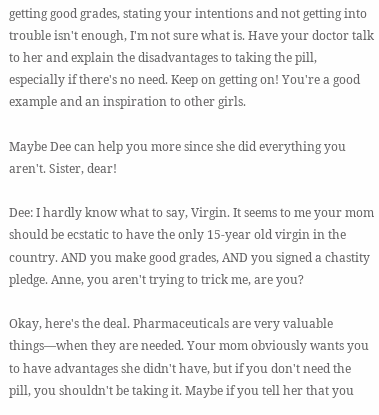getting good grades, stating your intentions and not getting into trouble isn't enough, I'm not sure what is. Have your doctor talk to her and explain the disadvantages to taking the pill, especially if there's no need. Keep on getting on! You're a good example and an inspiration to other girls.

Maybe Dee can help you more since she did everything you aren't. Sister, dear!

Dee: I hardly know what to say, Virgin. It seems to me your mom should be ecstatic to have the only 15-year old virgin in the country. AND you make good grades, AND you signed a chastity pledge. Anne, you aren't trying to trick me, are you?

Okay, here's the deal. Pharmaceuticals are very valuable things—when they are needed. Your mom obviously wants you to have advantages she didn't have, but if you don't need the pill, you shouldn't be taking it. Maybe if you tell her that you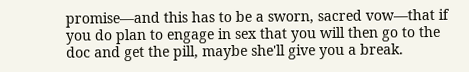promise—and this has to be a sworn, sacred vow—that if you do plan to engage in sex that you will then go to the doc and get the pill, maybe she'll give you a break.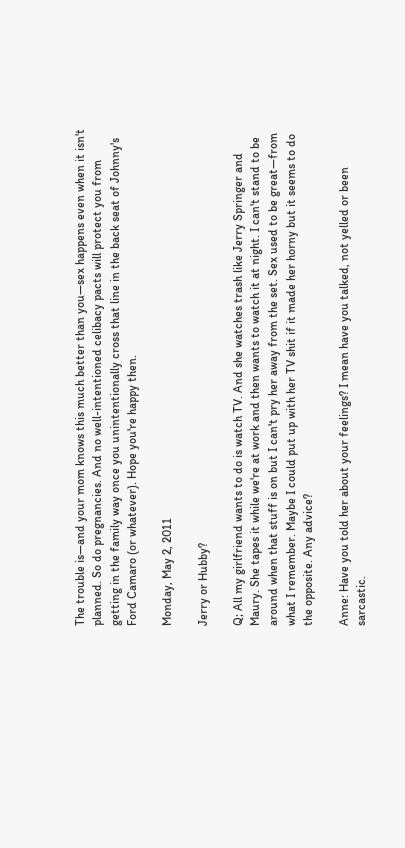The trouble is—and your mom knows this much better than you—sex happens even when it isn't planned. So do pregnancies. And no well-intentioned celibacy pacts will protect you from getting in the family way once you unintentionally cross that line in the back seat of Johnny's Ford Camaro (or whatever). Hope you're happy then.

Monday, May 2, 2011

Jerry or Hubby?

Q; All my girlfriend wants to do is watch TV. And she watches trash like Jerry Springer and Maury. She tapes it while we're at work and then wants to watch it at night. I can't stand to be around when that stuff is on but I can't pry her away from the set. Sex used to be great—from what I remember. Maybe I could put up with her TV shit if it made her horny but it seems to do the opposite. Any advice?

Anne: Have you told her about your feelings? I mean have you talked, not yelled or been sarcastic.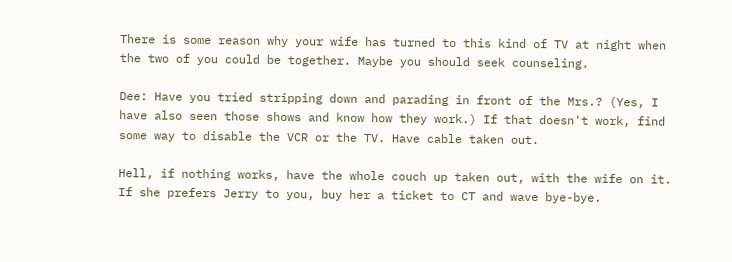There is some reason why your wife has turned to this kind of TV at night when the two of you could be together. Maybe you should seek counseling.

Dee: Have you tried stripping down and parading in front of the Mrs.? (Yes, I have also seen those shows and know how they work.) If that doesn't work, find some way to disable the VCR or the TV. Have cable taken out.

Hell, if nothing works, have the whole couch up taken out, with the wife on it. If she prefers Jerry to you, buy her a ticket to CT and wave bye-bye.